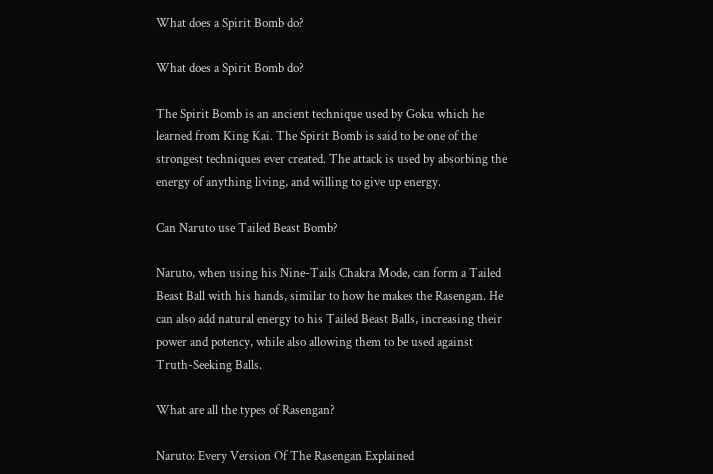What does a Spirit Bomb do?

What does a Spirit Bomb do?

The Spirit Bomb is an ancient technique used by Goku which he learned from King Kai. The Spirit Bomb is said to be one of the strongest techniques ever created. The attack is used by absorbing the energy of anything living, and willing to give up energy.

Can Naruto use Tailed Beast Bomb?

Naruto, when using his Nine-Tails Chakra Mode, can form a Tailed Beast Ball with his hands, similar to how he makes the Rasengan. He can also add natural energy to his Tailed Beast Balls, increasing their power and potency, while also allowing them to be used against Truth-Seeking Balls.

What are all the types of Rasengan?

Naruto: Every Version Of The Rasengan Explained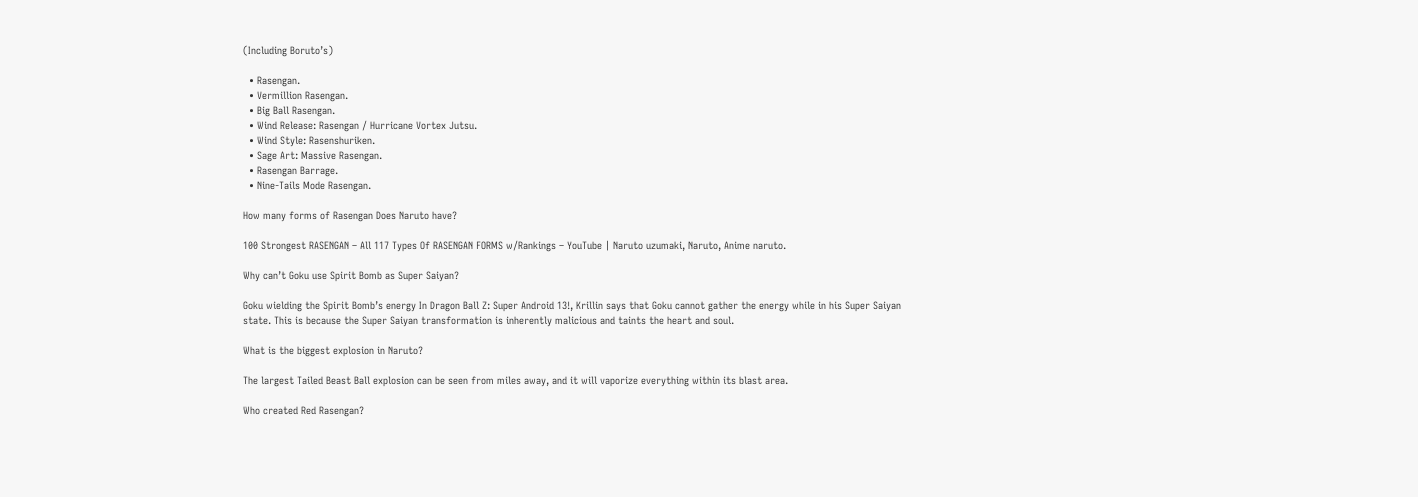(Including Boruto’s)

  • Rasengan.
  • Vermillion Rasengan.
  • Big Ball Rasengan.
  • Wind Release: Rasengan / Hurricane Vortex Jutsu.
  • Wind Style: Rasenshuriken.
  • Sage Art: Massive Rasengan.
  • Rasengan Barrage.
  • Nine-Tails Mode Rasengan.

How many forms of Rasengan Does Naruto have?

100 Strongest RASENGAN – All 117 Types Of RASENGAN FORMS w/Rankings – YouTube | Naruto uzumaki, Naruto, Anime naruto.

Why can’t Goku use Spirit Bomb as Super Saiyan?

Goku wielding the Spirit Bomb’s energy In Dragon Ball Z: Super Android 13!, Krillin says that Goku cannot gather the energy while in his Super Saiyan state. This is because the Super Saiyan transformation is inherently malicious and taints the heart and soul.

What is the biggest explosion in Naruto?

The largest Tailed Beast Ball explosion can be seen from miles away, and it will vaporize everything within its blast area.

Who created Red Rasengan?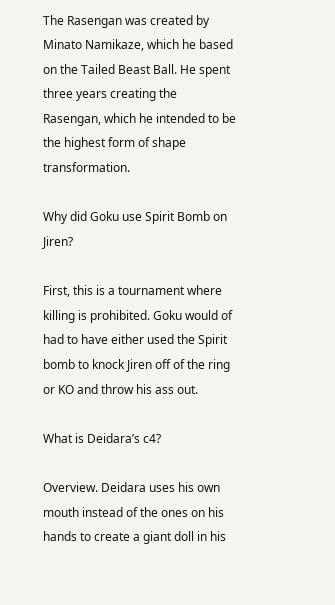The Rasengan was created by Minato Namikaze, which he based on the Tailed Beast Ball. He spent three years creating the Rasengan, which he intended to be the highest form of shape transformation.

Why did Goku use Spirit Bomb on Jiren?

First, this is a tournament where killing is prohibited. Goku would of had to have either used the Spirit bomb to knock Jiren off of the ring or KO and throw his ass out.

What is Deidara’s c4?

Overview. Deidara uses his own mouth instead of the ones on his hands to create a giant doll in his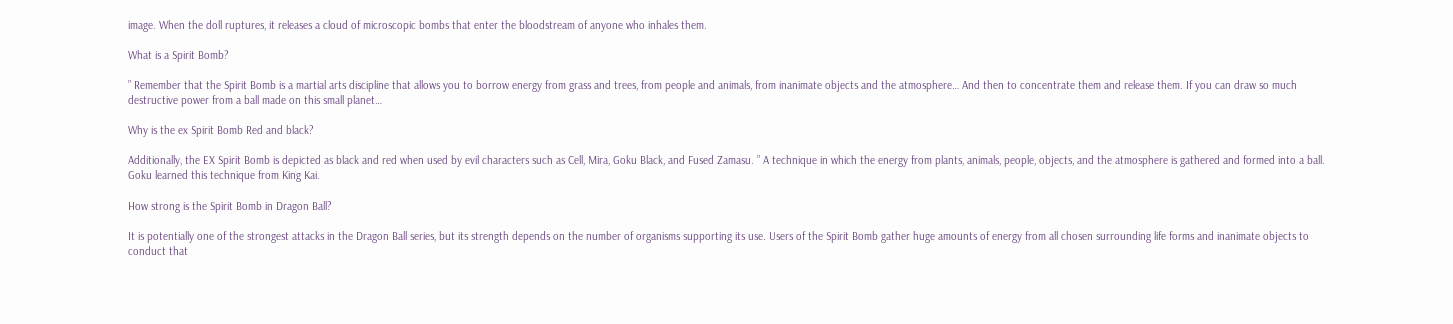image. When the doll ruptures, it releases a cloud of microscopic bombs that enter the bloodstream of anyone who inhales them.

What is a Spirit Bomb?

” Remember that the Spirit Bomb is a martial arts discipline that allows you to borrow energy from grass and trees, from people and animals, from inanimate objects and the atmosphere… And then to concentrate them and release them. If you can draw so much destructive power from a ball made on this small planet…

Why is the ex Spirit Bomb Red and black?

Additionally, the EX Spirit Bomb is depicted as black and red when used by evil characters such as Cell, Mira, Goku Black, and Fused Zamasu. ” A technique in which the energy from plants, animals, people, objects, and the atmosphere is gathered and formed into a ball. Goku learned this technique from King Kai.

How strong is the Spirit Bomb in Dragon Ball?

It is potentially one of the strongest attacks in the Dragon Ball series, but its strength depends on the number of organisms supporting its use. Users of the Spirit Bomb gather huge amounts of energy from all chosen surrounding life forms and inanimate objects to conduct that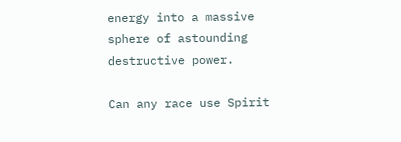energy into a massive sphere of astounding destructive power.

Can any race use Spirit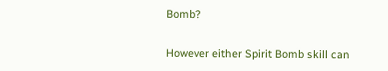Bomb?

However either Spirit Bomb skill can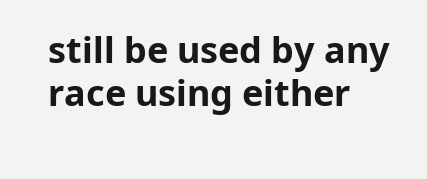still be used by any race using either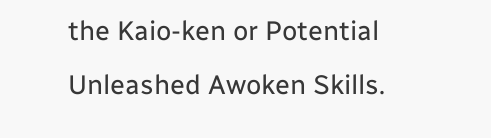the Kaio-ken or Potential Unleashed Awoken Skills.